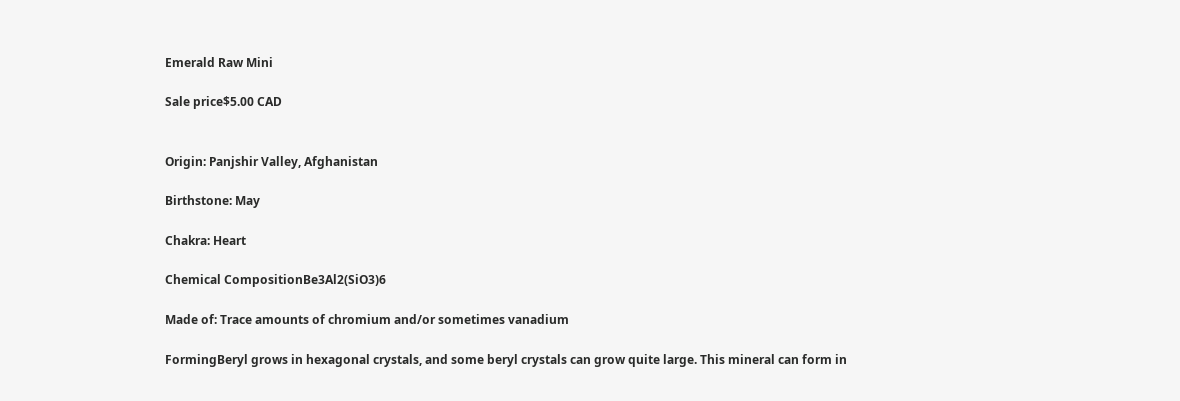Emerald Raw Mini

Sale price$5.00 CAD


Origin: Panjshir Valley, Afghanistan

Birthstone: May

Chakra: Heart

Chemical CompositionBe3Al2(SiO3)6

Made of: Trace amounts of chromium and/or sometimes vanadium

FormingBeryl grows in hexagonal crystals, and some beryl crystals can grow quite large. This mineral can form in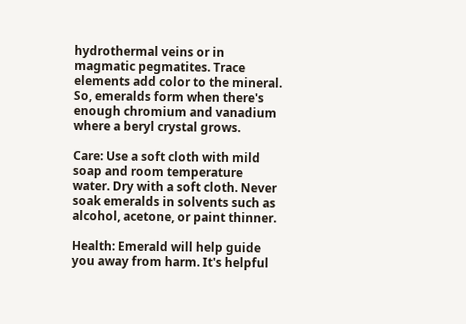hydrothermal veins or in magmatic pegmatites. Trace elements add color to the mineral. So, emeralds form when there's enough chromium and vanadium where a beryl crystal grows.

Care: Use a soft cloth with mild soap and room temperature water. Dry with a soft cloth. Never soak emeralds in solvents such as alcohol, acetone, or paint thinner.

Health: Emerald will help guide you away from harm. It's helpful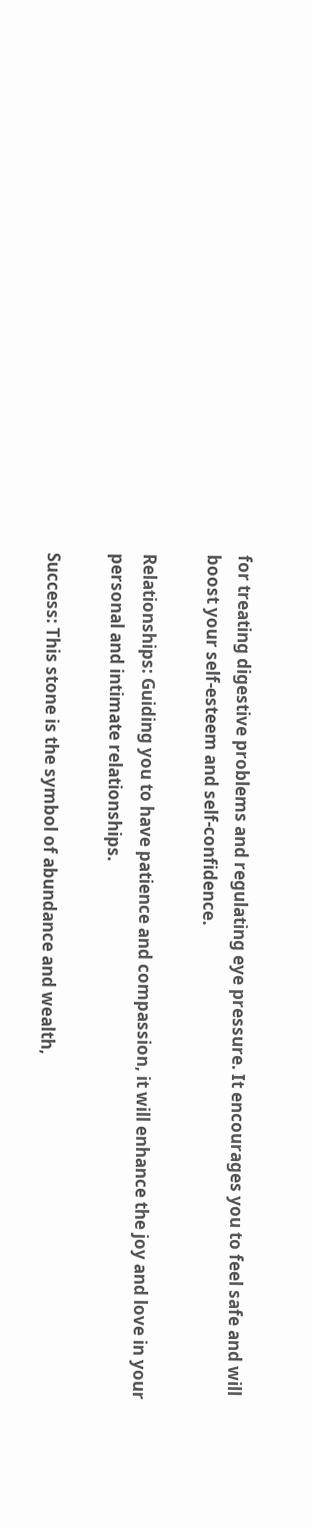for treating digestive problems and regulating eye pressure. It encourages you to feel safe and will boost your self-esteem and self-confidence.

Relationships: Guiding you to have patience and compassion, it will enhance the joy and love in your personal and intimate relationships.

Success: This stone is the symbol of abundance and wealth,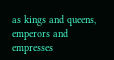as kings and queens, emperors and empresses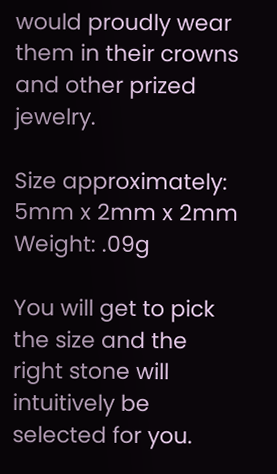would proudly wear them in their crowns and other prized jewelry.

Size approximately: 5mm x 2mm x 2mm
Weight: .09g

You will get to pick the size and the right stone will intuitively be selected for you.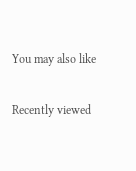You may also like

Recently viewed